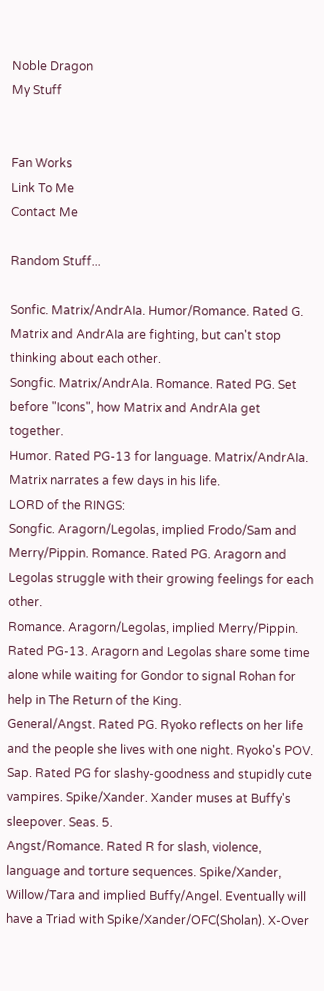Noble Dragon
My Stuff


Fan Works
Link To Me
Contact Me

Random Stuff...

Sonfic. Matrix/AndrAIa. Humor/Romance. Rated G. Matrix and AndrAIa are fighting, but can't stop thinking about each other.
Songfic. Matrix/AndrAIa. Romance. Rated PG. Set before "Icons", how Matrix and AndrAIa get together.
Humor. Rated PG-13 for language. Matrix/AndrAIa. Matrix narrates a few days in his life.
LORD of the RINGS:
Songfic. Aragorn/Legolas, implied Frodo/Sam and Merry/Pippin. Romance. Rated PG. Aragorn and Legolas struggle with their growing feelings for each other.
Romance. Aragorn/Legolas, implied Merry/Pippin. Rated PG-13. Aragorn and Legolas share some time alone while waiting for Gondor to signal Rohan for help in The Return of the King.
General/Angst. Rated PG. Ryoko reflects on her life and the people she lives with one night. Ryoko's POV.
Sap. Rated PG for slashy-goodness and stupidly cute vampires. Spike/Xander. Xander muses at Buffy's sleepover. Seas. 5.
Angst/Romance. Rated R for slash, violence, language and torture sequences. Spike/Xander, Willow/Tara and implied Buffy/Angel. Eventually will have a Triad with Spike/Xander/OFC(Sholan). X-Over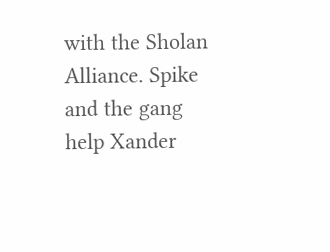with the Sholan Alliance. Spike and the gang help Xander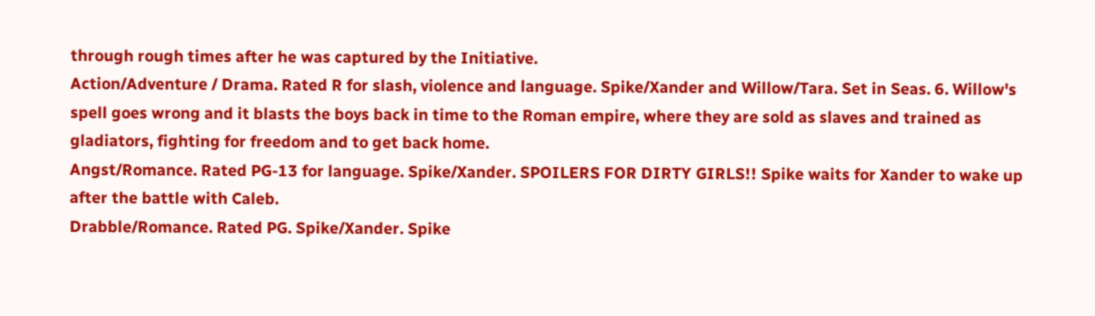through rough times after he was captured by the Initiative.
Action/Adventure / Drama. Rated R for slash, violence and language. Spike/Xander and Willow/Tara. Set in Seas. 6. Willow's spell goes wrong and it blasts the boys back in time to the Roman empire, where they are sold as slaves and trained as gladiators, fighting for freedom and to get back home.
Angst/Romance. Rated PG-13 for language. Spike/Xander. SPOILERS FOR DIRTY GIRLS!! Spike waits for Xander to wake up after the battle with Caleb.
Drabble/Romance. Rated PG. Spike/Xander. Spike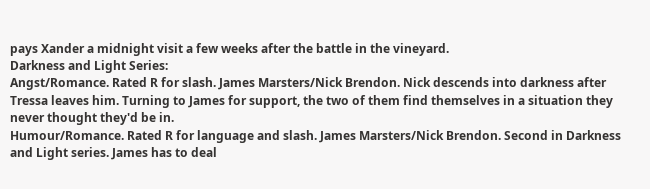pays Xander a midnight visit a few weeks after the battle in the vineyard.
Darkness and Light Series:
Angst/Romance. Rated R for slash. James Marsters/Nick Brendon. Nick descends into darkness after Tressa leaves him. Turning to James for support, the two of them find themselves in a situation they never thought they'd be in.
Humour/Romance. Rated R for language and slash. James Marsters/Nick Brendon. Second in Darkness and Light series. James has to deal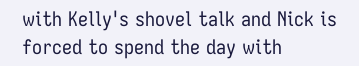with Kelly's shovel talk and Nick is forced to spend the day with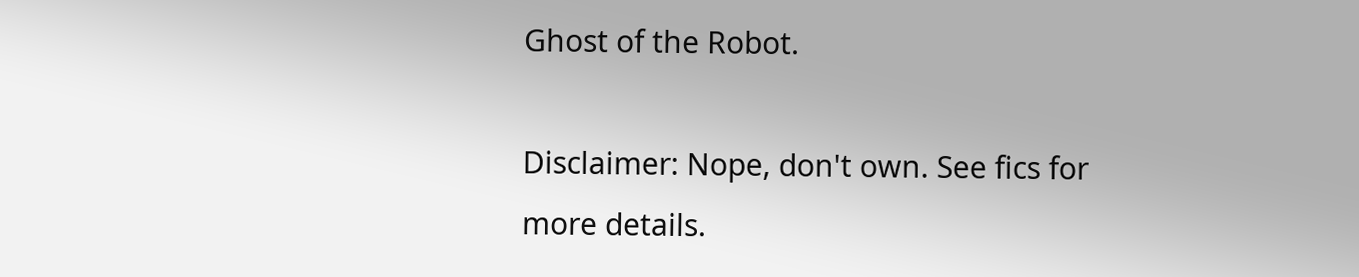Ghost of the Robot.

Disclaimer: Nope, don't own. See fics for more details.